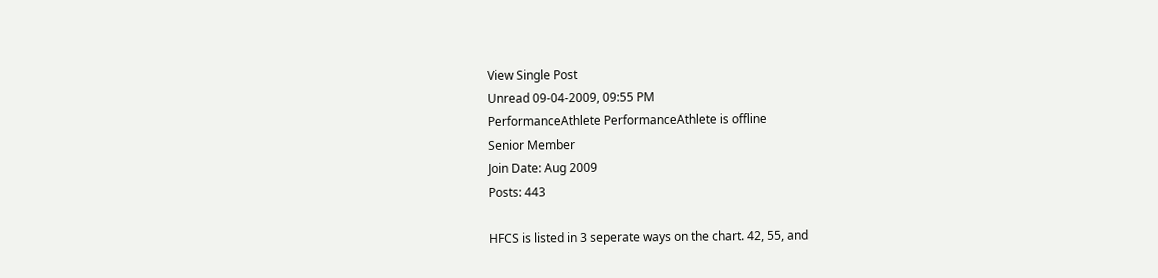View Single Post
Unread 09-04-2009, 09:55 PM
PerformanceAthlete PerformanceAthlete is offline
Senior Member
Join Date: Aug 2009
Posts: 443

HFCS is listed in 3 seperate ways on the chart. 42, 55, and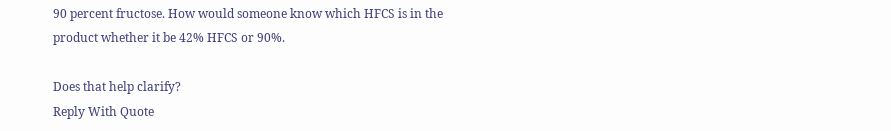90 percent fructose. How would someone know which HFCS is in the product whether it be 42% HFCS or 90%.

Does that help clarify?
Reply With Quote